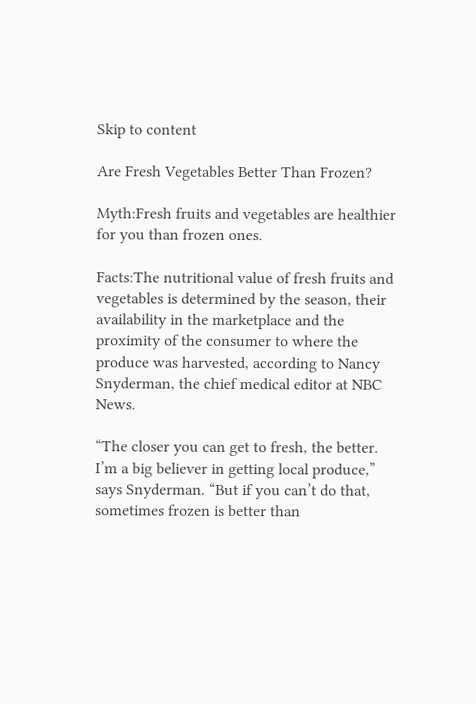Skip to content

Are Fresh Vegetables Better Than Frozen?

Myth:Fresh fruits and vegetables are healthier for you than frozen ones.

Facts:The nutritional value of fresh fruits and vegetables is determined by the season, their availability in the marketplace and the proximity of the consumer to where the produce was harvested, according to Nancy Snyderman, the chief medical editor at NBC News.

“The closer you can get to fresh, the better. I’m a big believer in getting local produce,” says Snyderman. “But if you can’t do that, sometimes frozen is better than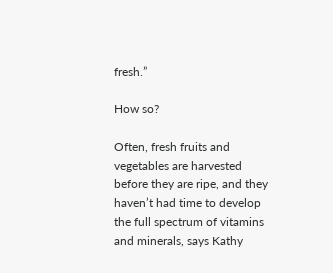fresh.”

How so?

Often, fresh fruits and vegetables are harvested before they are ripe, and they haven’t had time to develop the full spectrum of vitamins and minerals, says Kathy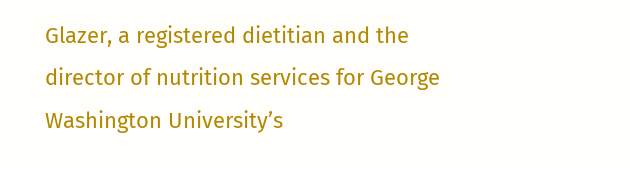Glazer, a registered dietitian and the director of nutrition services for George Washington University’s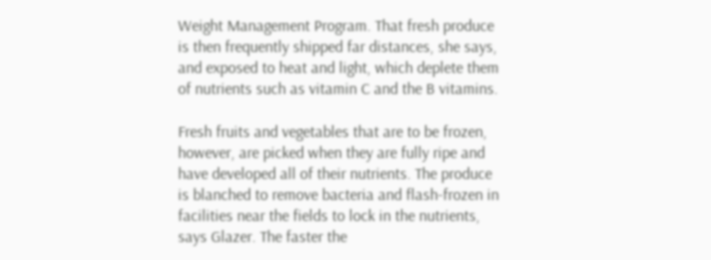Weight Management Program. That fresh produce is then frequently shipped far distances, she says, and exposed to heat and light, which deplete them of nutrients such as vitamin C and the B vitamins.

Fresh fruits and vegetables that are to be frozen, however, are picked when they are fully ripe and have developed all of their nutrients. The produce is blanched to remove bacteria and flash-frozen in facilities near the fields to lock in the nutrients, says Glazer. The faster the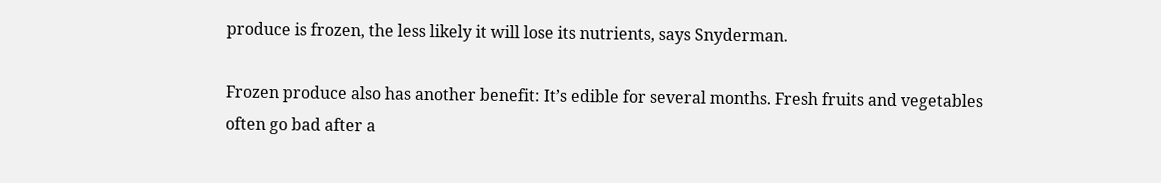produce is frozen, the less likely it will lose its nutrients, says Snyderman.

Frozen produce also has another benefit: It’s edible for several months. Fresh fruits and vegetables often go bad after a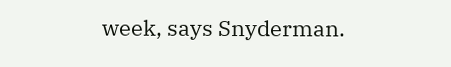week, says Snyderman.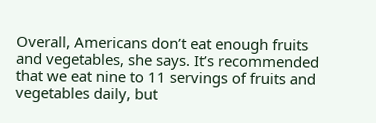Overall, Americans don’t eat enough fruits and vegetables, she says. It’s recommended that we eat nine to 11 servings of fruits and vegetables daily, but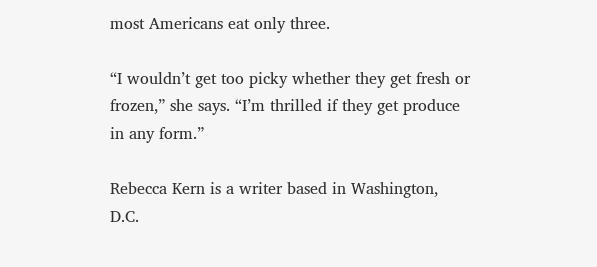most Americans eat only three.

“I wouldn’t get too picky whether they get fresh or frozen,” she says. “I’m thrilled if they get produce in any form.”

Rebecca Kern is a writer based in Washington, D.C.